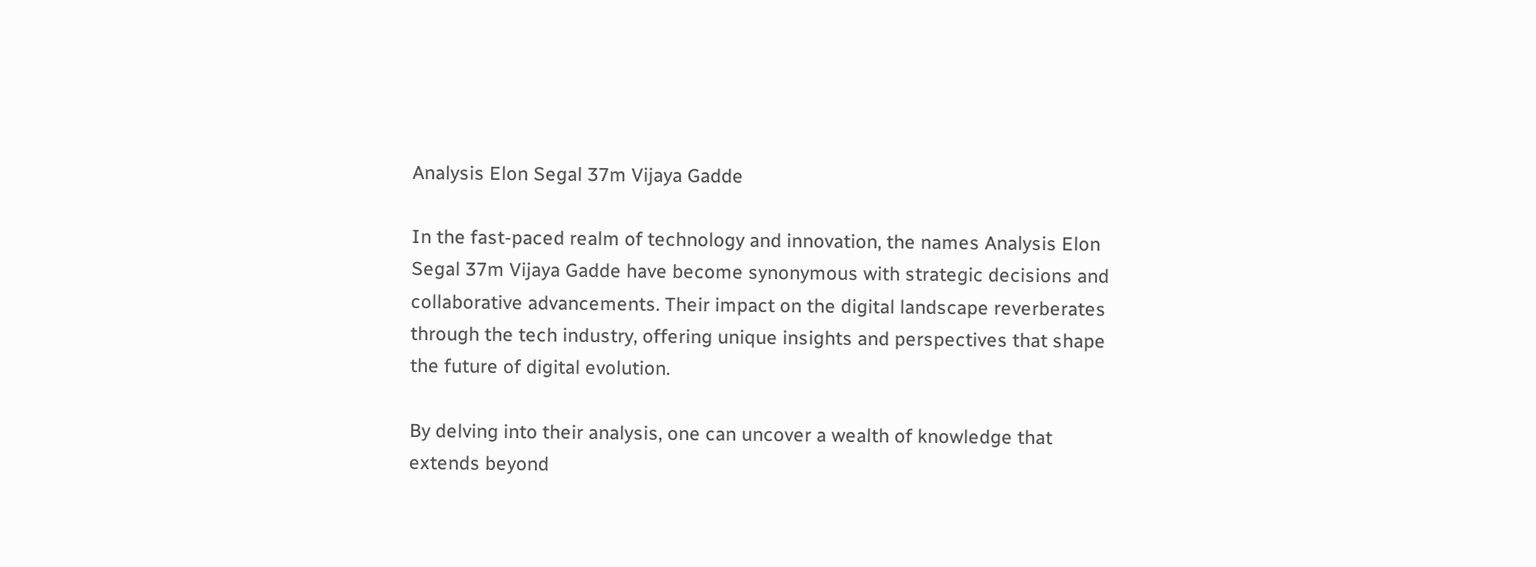Analysis Elon Segal 37m Vijaya Gadde

In the fast-paced realm of technology and innovation, the names Analysis Elon Segal 37m Vijaya Gadde have become synonymous with strategic decisions and collaborative advancements. Their impact on the digital landscape reverberates through the tech industry, offering unique insights and perspectives that shape the future of digital evolution.

By delving into their analysis, one can uncover a wealth of knowledge that extends beyond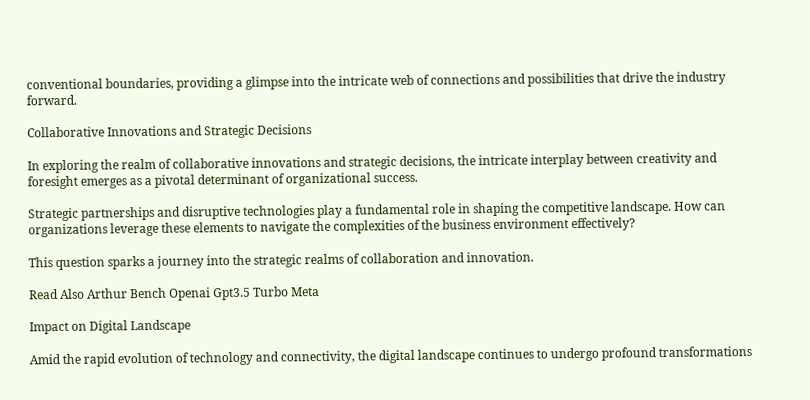conventional boundaries, providing a glimpse into the intricate web of connections and possibilities that drive the industry forward.

Collaborative Innovations and Strategic Decisions

In exploring the realm of collaborative innovations and strategic decisions, the intricate interplay between creativity and foresight emerges as a pivotal determinant of organizational success.

Strategic partnerships and disruptive technologies play a fundamental role in shaping the competitive landscape. How can organizations leverage these elements to navigate the complexities of the business environment effectively?

This question sparks a journey into the strategic realms of collaboration and innovation.

Read Also Arthur Bench Openai Gpt3.5 Turbo Meta

Impact on Digital Landscape

Amid the rapid evolution of technology and connectivity, the digital landscape continues to undergo profound transformations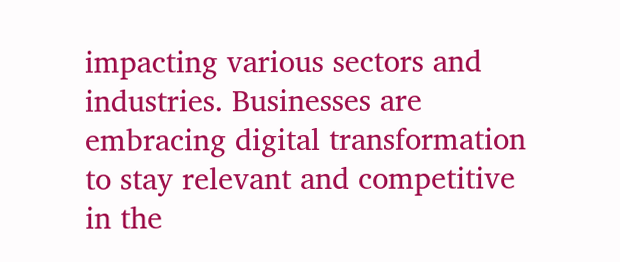impacting various sectors and industries. Businesses are embracing digital transformation to stay relevant and competitive in the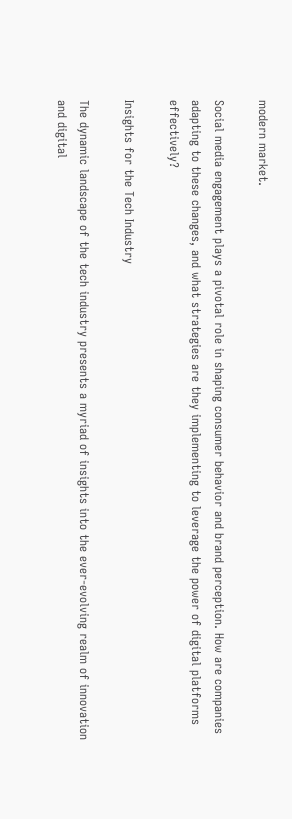modern market.

Social media engagement plays a pivotal role in shaping consumer behavior and brand perception. How are companies adapting to these changes, and what strategies are they implementing to leverage the power of digital platforms effectively?

Insights for the Tech Industry

The dynamic landscape of the tech industry presents a myriad of insights into the ever-evolving realm of innovation and digital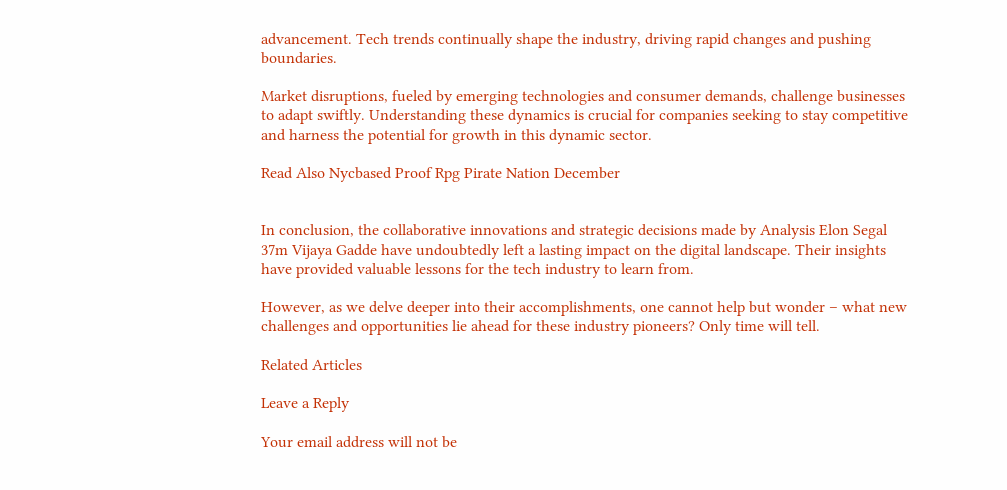advancement. Tech trends continually shape the industry, driving rapid changes and pushing boundaries.

Market disruptions, fueled by emerging technologies and consumer demands, challenge businesses to adapt swiftly. Understanding these dynamics is crucial for companies seeking to stay competitive and harness the potential for growth in this dynamic sector.

Read Also Nycbased Proof Rpg Pirate Nation December


In conclusion, the collaborative innovations and strategic decisions made by Analysis Elon Segal 37m Vijaya Gadde have undoubtedly left a lasting impact on the digital landscape. Their insights have provided valuable lessons for the tech industry to learn from.

However, as we delve deeper into their accomplishments, one cannot help but wonder – what new challenges and opportunities lie ahead for these industry pioneers? Only time will tell.

Related Articles

Leave a Reply

Your email address will not be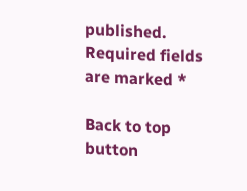published. Required fields are marked *

Back to top button